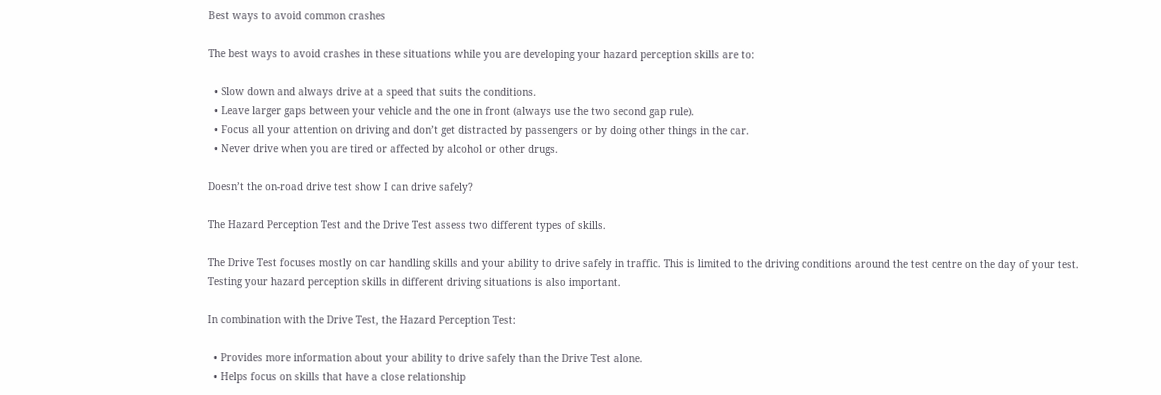Best ways to avoid common crashes

The best ways to avoid crashes in these situations while you are developing your hazard perception skills are to:

  • Slow down and always drive at a speed that suits the conditions.
  • Leave larger gaps between your vehicle and the one in front (always use the two second gap rule).
  • Focus all your attention on driving and don’t get distracted by passengers or by doing other things in the car.
  • Never drive when you are tired or affected by alcohol or other drugs.

Doesn’t the on-road drive test show I can drive safely?

The Hazard Perception Test and the Drive Test assess two different types of skills.

The Drive Test focuses mostly on car handling skills and your ability to drive safely in traffic. This is limited to the driving conditions around the test centre on the day of your test. Testing your hazard perception skills in different driving situations is also important.

In combination with the Drive Test, the Hazard Perception Test:

  • Provides more information about your ability to drive safely than the Drive Test alone.
  • Helps focus on skills that have a close relationship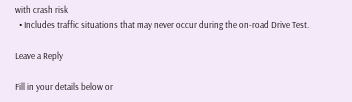with crash risk
  • Includes traffic situations that may never occur during the on-road Drive Test.

Leave a Reply

Fill in your details below or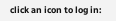click an icon to log in: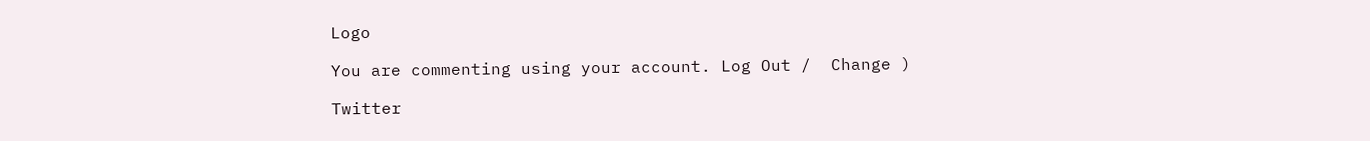Logo

You are commenting using your account. Log Out /  Change )

Twitter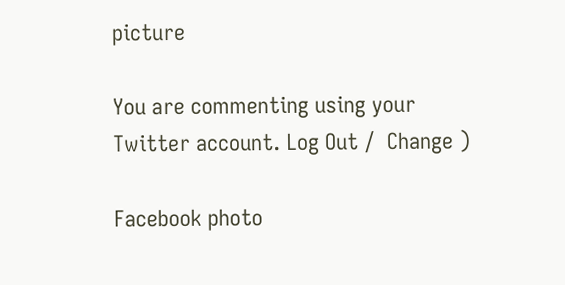picture

You are commenting using your Twitter account. Log Out /  Change )

Facebook photo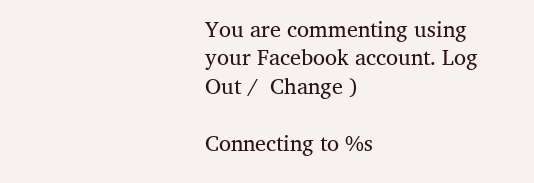You are commenting using your Facebook account. Log Out /  Change )

Connecting to %s